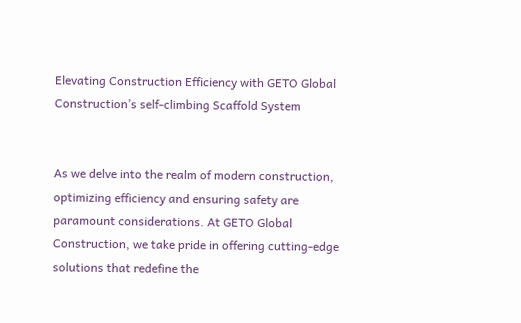Elevating Construction Efficiency with GETO Global Construction’s self-climbing Scaffold System


As we delve into the realm of modern construction, optimizing efficiency and ensuring safety are paramount considerations. At GETO Global Construction, we take pride in offering cutting-edge solutions that redefine the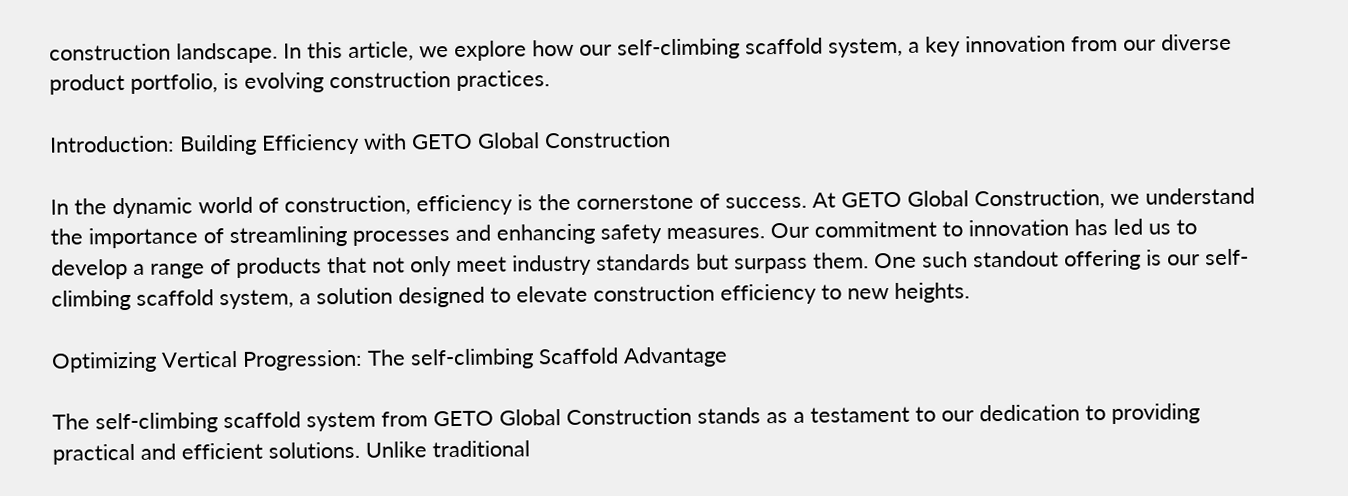construction landscape. In this article, we explore how our self-climbing scaffold system, a key innovation from our diverse product portfolio, is evolving construction practices.

Introduction: Building Efficiency with GETO Global Construction

In the dynamic world of construction, efficiency is the cornerstone of success. At GETO Global Construction, we understand the importance of streamlining processes and enhancing safety measures. Our commitment to innovation has led us to develop a range of products that not only meet industry standards but surpass them. One such standout offering is our self-climbing scaffold system, a solution designed to elevate construction efficiency to new heights.

Optimizing Vertical Progression: The self-climbing Scaffold Advantage

The self-climbing scaffold system from GETO Global Construction stands as a testament to our dedication to providing practical and efficient solutions. Unlike traditional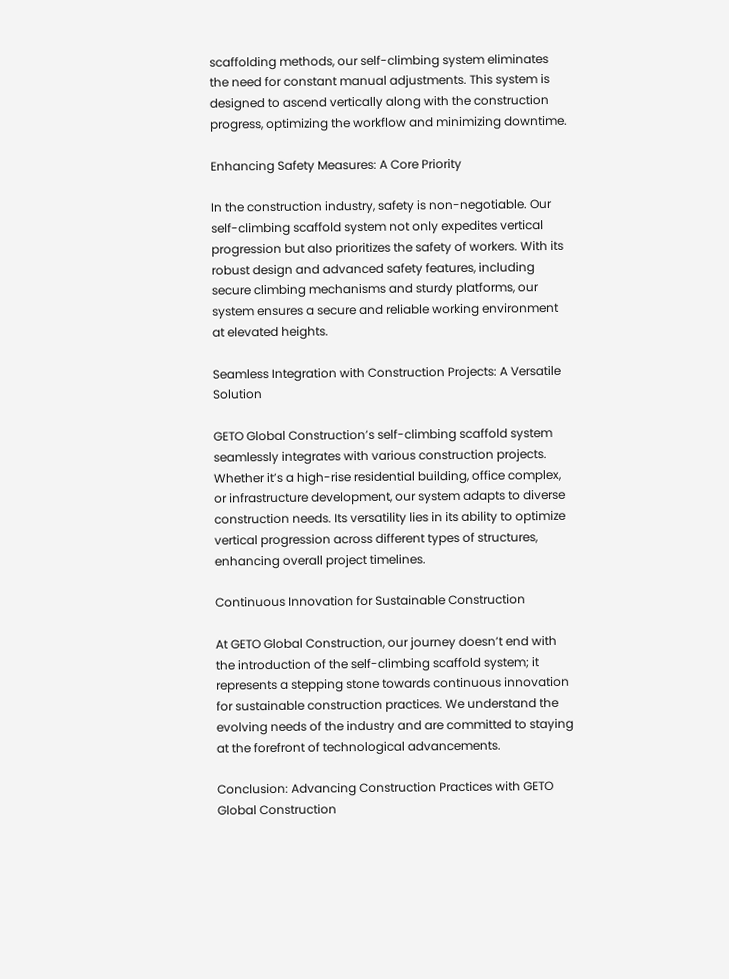scaffolding methods, our self-climbing system eliminates the need for constant manual adjustments. This system is designed to ascend vertically along with the construction progress, optimizing the workflow and minimizing downtime.

Enhancing Safety Measures: A Core Priority

In the construction industry, safety is non-negotiable. Our self-climbing scaffold system not only expedites vertical progression but also prioritizes the safety of workers. With its robust design and advanced safety features, including secure climbing mechanisms and sturdy platforms, our system ensures a secure and reliable working environment at elevated heights.

Seamless Integration with Construction Projects: A Versatile Solution

GETO Global Construction’s self-climbing scaffold system seamlessly integrates with various construction projects. Whether it’s a high-rise residential building, office complex, or infrastructure development, our system adapts to diverse construction needs. Its versatility lies in its ability to optimize vertical progression across different types of structures, enhancing overall project timelines.

Continuous Innovation for Sustainable Construction

At GETO Global Construction, our journey doesn’t end with the introduction of the self-climbing scaffold system; it represents a stepping stone towards continuous innovation for sustainable construction practices. We understand the evolving needs of the industry and are committed to staying at the forefront of technological advancements.

Conclusion: Advancing Construction Practices with GETO Global Construction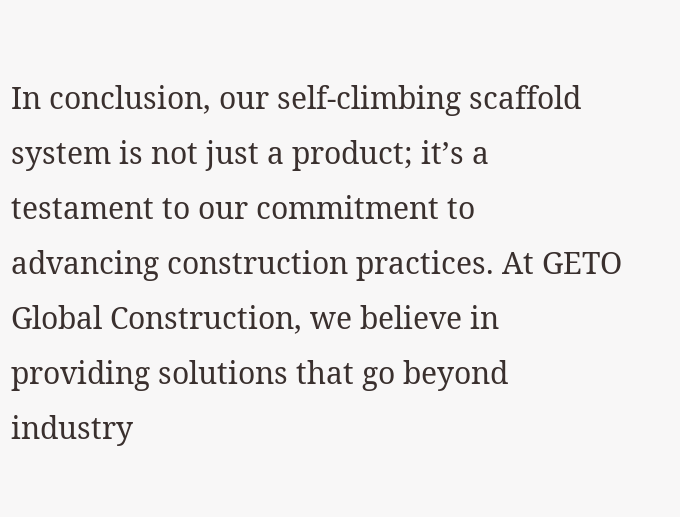In conclusion, our self-climbing scaffold system is not just a product; it’s a testament to our commitment to advancing construction practices. At GETO Global Construction, we believe in providing solutions that go beyond industry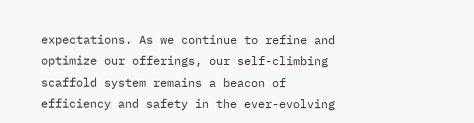expectations. As we continue to refine and optimize our offerings, our self-climbing scaffold system remains a beacon of efficiency and safety in the ever-evolving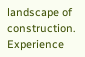landscape of construction. Experience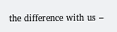the difference with us –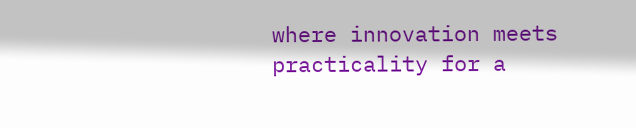where innovation meets practicality for a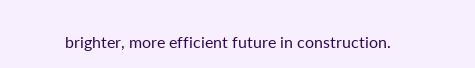brighter, more efficient future in construction.